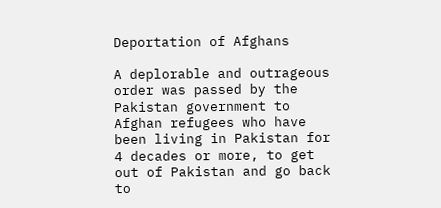Deportation of Afghans

A deplorable and outrageous order was passed by the Pakistan government to Afghan refugees who have been living in Pakistan for 4 decades or more, to get out of Pakistan and go back to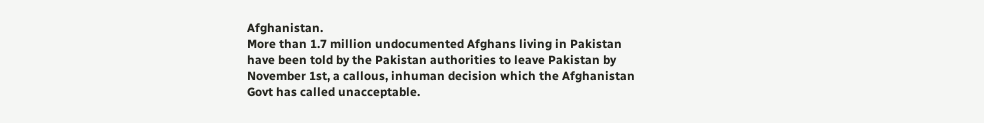Afghanistan.
More than 1.7 million undocumented Afghans living in Pakistan have been told by the Pakistan authorities to leave Pakistan by November 1st, a callous, inhuman decision which the Afghanistan Govt has called unacceptable.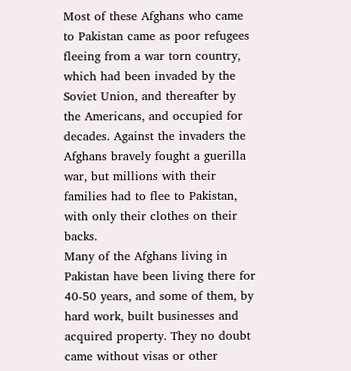Most of these Afghans who came to Pakistan came as poor refugees fleeing from a war torn country, which had been invaded by the Soviet Union, and thereafter by the Americans, and occupied for decades. Against the invaders the Afghans bravely fought a guerilla war, but millions with their families had to flee to Pakistan, with only their clothes on their backs.
Many of the Afghans living in Pakistan have been living there for 40-50 years, and some of them, by hard work, built businesses and acquired property. They no doubt came without visas or other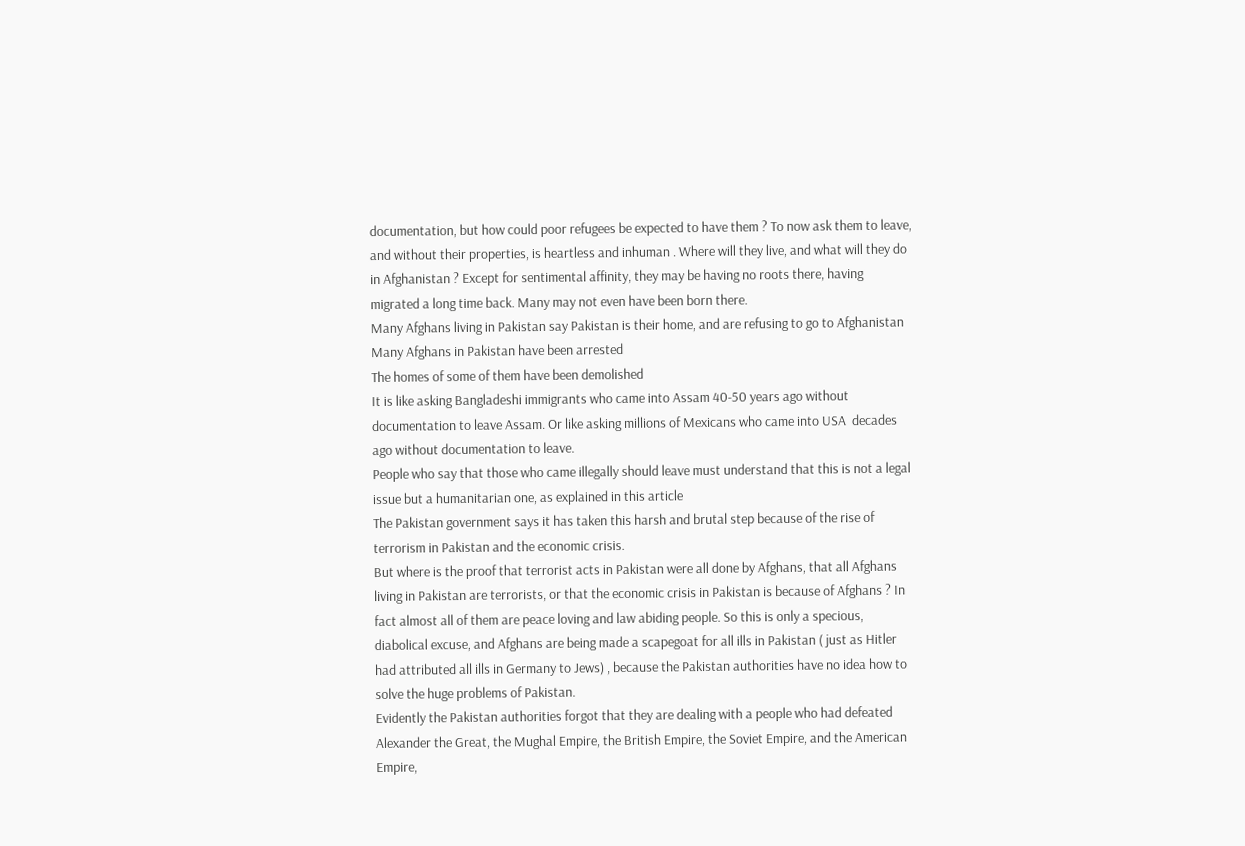documentation, but how could poor refugees be expected to have them ? To now ask them to leave, and without their properties, is heartless and inhuman . Where will they live, and what will they do in Afghanistan ? Except for sentimental affinity, they may be having no roots there, having migrated a long time back. Many may not even have been born there.
Many Afghans living in Pakistan say Pakistan is their home, and are refusing to go to Afghanistan
Many Afghans in Pakistan have been arrested
The homes of some of them have been demolished
It is like asking Bangladeshi immigrants who came into Assam 40-50 years ago without documentation to leave Assam. Or like asking millions of Mexicans who came into USA  decades ago without documentation to leave.
People who say that those who came illegally should leave must understand that this is not a legal issue but a humanitarian one, as explained in this article
The Pakistan government says it has taken this harsh and brutal step because of the rise of terrorism in Pakistan and the economic crisis.
But where is the proof that terrorist acts in Pakistan were all done by Afghans, that all Afghans living in Pakistan are terrorists, or that the economic crisis in Pakistan is because of Afghans ? In fact almost all of them are peace loving and law abiding people. So this is only a specious, diabolical excuse, and Afghans are being made a scapegoat for all ills in Pakistan ( just as Hitler had attributed all ills in Germany to Jews) , because the Pakistan authorities have no idea how to solve the huge problems of Pakistan.
Evidently the Pakistan authorities forgot that they are dealing with a people who had defeated Alexander the Great, the Mughal Empire, the British Empire, the Soviet Empire, and the American Empire,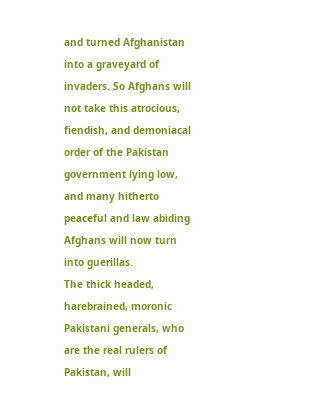and turned Afghanistan into a graveyard of invaders. So Afghans will not take this atrocious, fiendish, and demoniacal order of the Pakistan government lying low, and many hitherto peaceful and law abiding Afghans will now turn into guerillas.
The thick headed, harebrained, moronic Pakistani generals, who are the real rulers of Pakistan, will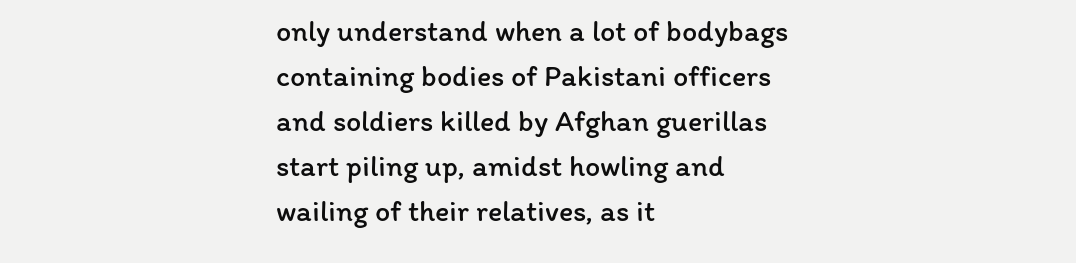only understand when a lot of bodybags containing bodies of Pakistani officers and soldiers killed by Afghan guerillas start piling up, amidst howling and wailing of their relatives, as it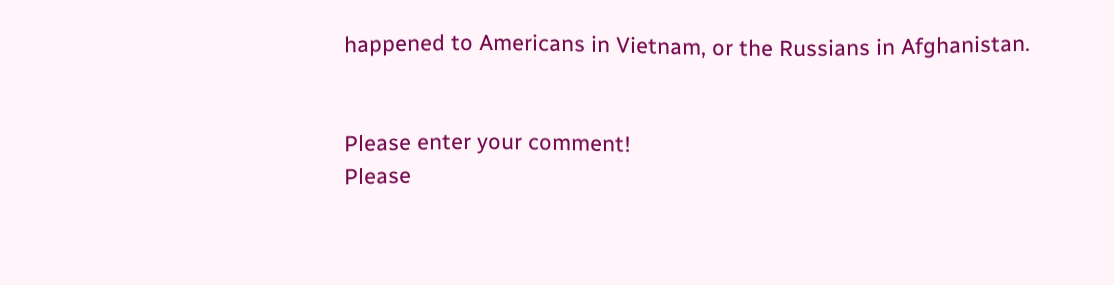happened to Americans in Vietnam, or the Russians in Afghanistan.


Please enter your comment!
Please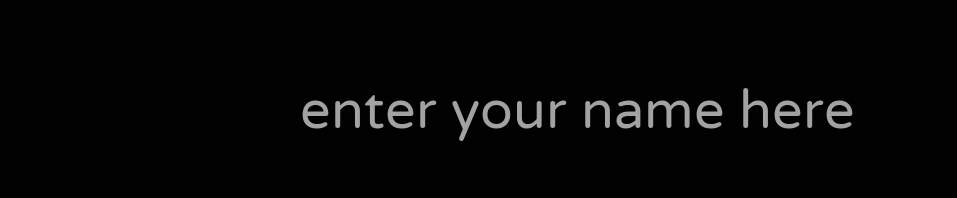enter your name here